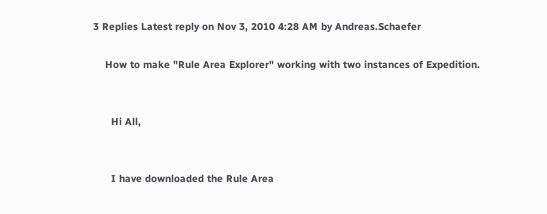3 Replies Latest reply on Nov 3, 2010 4:28 AM by Andreas.Schaefer

    How to make "Rule Area Explorer" working with two instances of Expedition.


      Hi All,


      I have downloaded the Rule Area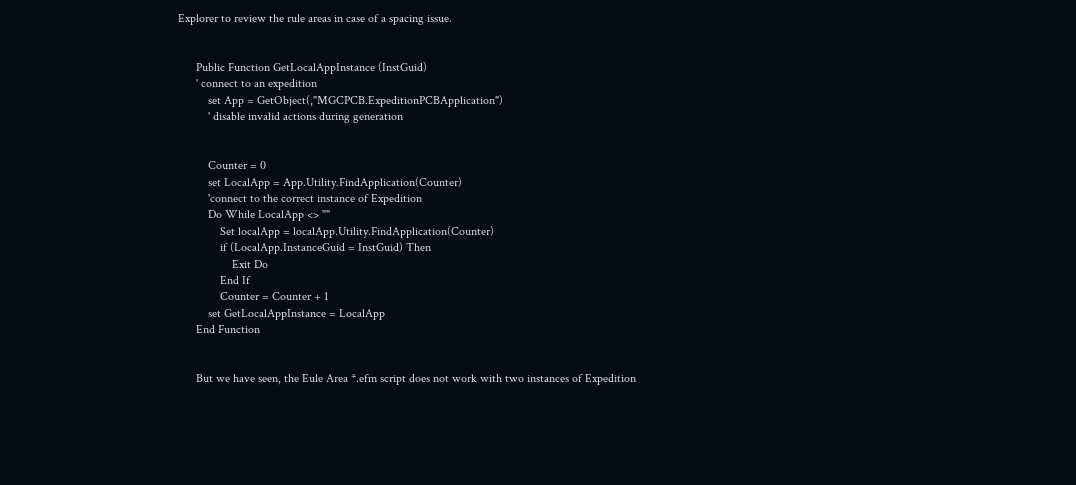Explorer to review the rule areas in case of a spacing issue.


      Public Function GetLocalAppInstance (InstGuid)
      ' connect to an expedition
          set App = GetObject(,"MGCPCB.ExpeditionPCBApplication")
          ' disable invalid actions during generation


          Counter = 0
          set LocalApp = App.Utility.FindApplication(Counter)
          'connect to the correct instance of Expedition
          Do While LocalApp <> ""
              Set localApp = localApp.Utility.FindApplication(Counter)
              if (LocalApp.InstanceGuid = InstGuid) Then
                  Exit Do
              End If
              Counter = Counter + 1
          set GetLocalAppInstance = LocalApp
      End Function


      But we have seen, the Eule Area *.efm script does not work with two instances of Expedition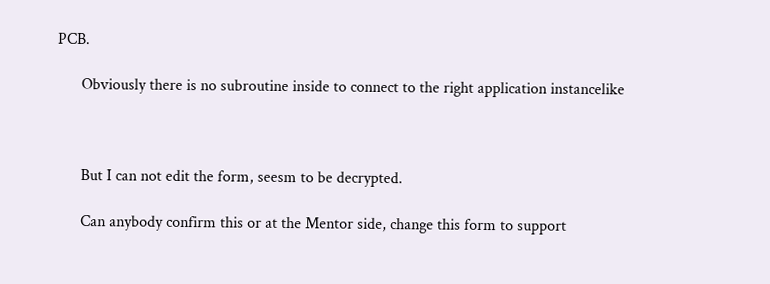PCB.

      Obviously there is no subroutine inside to connect to the right application instancelike



      But I can not edit the form, seesm to be decrypted.

      Can anybody confirm this or at the Mentor side, change this form to support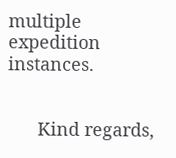multiple expedition instances.


      Kind regards,